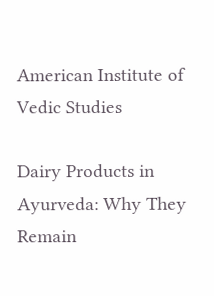American Institute of Vedic Studies

Dairy Products in Ayurveda: Why They Remain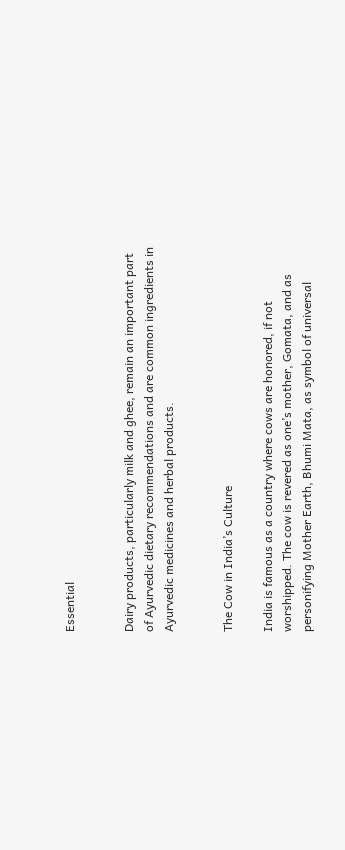Essential


Dairy products, particularly milk and ghee, remain an important part of Ayurvedic dietary recommendations and are common ingredients in Ayurvedic medicines and herbal products.


The Cow in India’s Culture

India is famous as a country where cows are honored, if not worshipped. The cow is revered as one’s mother, Gomata, and as personifying Mother Earth, Bhumi Mata, as symbol of universal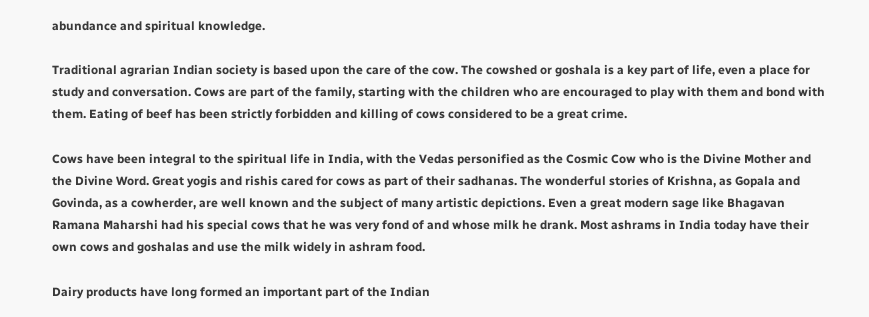abundance and spiritual knowledge.

Traditional agrarian Indian society is based upon the care of the cow. The cowshed or goshala is a key part of life, even a place for study and conversation. Cows are part of the family, starting with the children who are encouraged to play with them and bond with them. Eating of beef has been strictly forbidden and killing of cows considered to be a great crime.

Cows have been integral to the spiritual life in India, with the Vedas personified as the Cosmic Cow who is the Divine Mother and the Divine Word. Great yogis and rishis cared for cows as part of their sadhanas. The wonderful stories of Krishna, as Gopala and Govinda, as a cowherder, are well known and the subject of many artistic depictions. Even a great modern sage like Bhagavan Ramana Maharshi had his special cows that he was very fond of and whose milk he drank. Most ashrams in India today have their own cows and goshalas and use the milk widely in ashram food.

Dairy products have long formed an important part of the Indian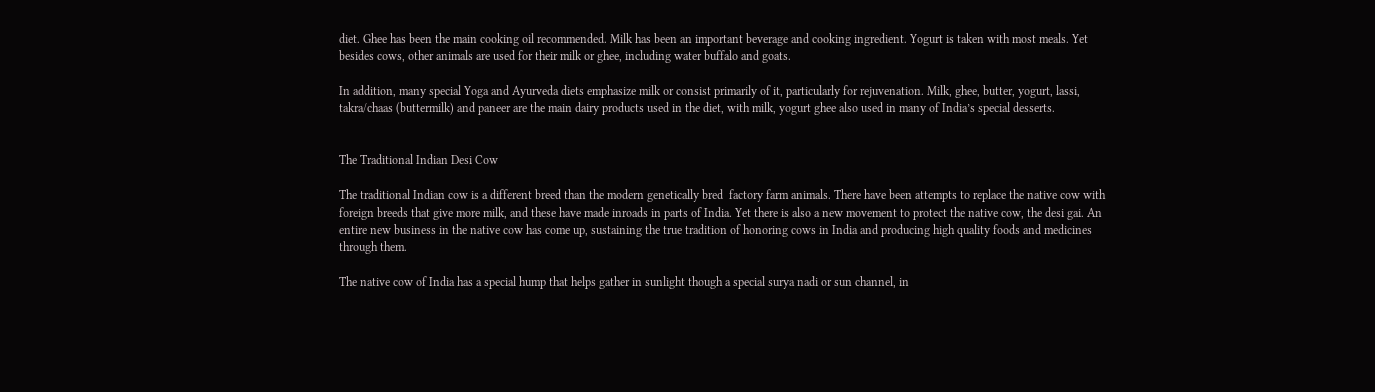diet. Ghee has been the main cooking oil recommended. Milk has been an important beverage and cooking ingredient. Yogurt is taken with most meals. Yet besides cows, other animals are used for their milk or ghee, including water buffalo and goats.

In addition, many special Yoga and Ayurveda diets emphasize milk or consist primarily of it, particularly for rejuvenation. Milk, ghee, butter, yogurt, lassi, takra/chaas (buttermilk) and paneer are the main dairy products used in the diet, with milk, yogurt ghee also used in many of India’s special desserts.


The Traditional Indian Desi Cow

The traditional Indian cow is a different breed than the modern genetically bred  factory farm animals. There have been attempts to replace the native cow with foreign breeds that give more milk, and these have made inroads in parts of India. Yet there is also a new movement to protect the native cow, the desi gai. An entire new business in the native cow has come up, sustaining the true tradition of honoring cows in India and producing high quality foods and medicines through them.

The native cow of India has a special hump that helps gather in sunlight though a special surya nadi or sun channel, in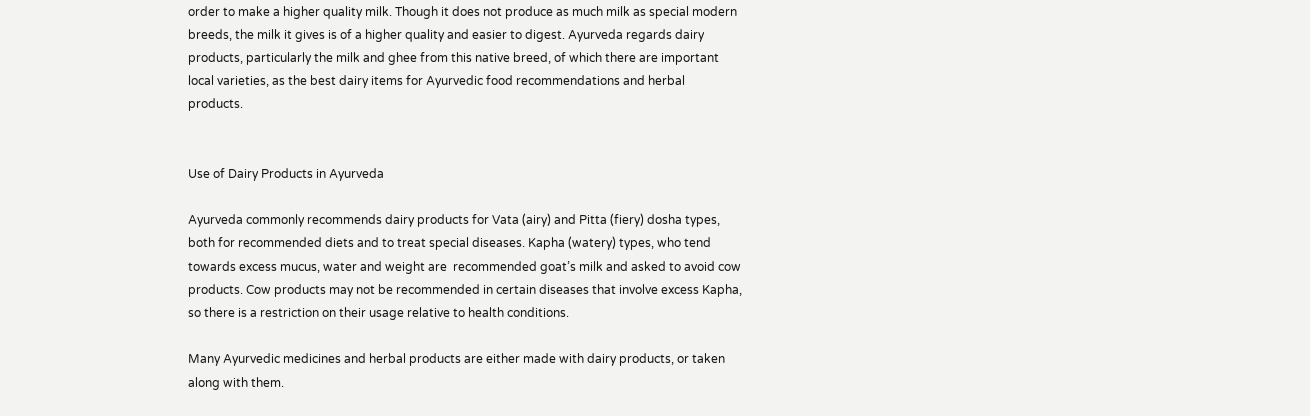order to make a higher quality milk. Though it does not produce as much milk as special modern breeds, the milk it gives is of a higher quality and easier to digest. Ayurveda regards dairy products, particularly the milk and ghee from this native breed, of which there are important local varieties, as the best dairy items for Ayurvedic food recommendations and herbal products.


Use of Dairy Products in Ayurveda

Ayurveda commonly recommends dairy products for Vata (airy) and Pitta (fiery) dosha types, both for recommended diets and to treat special diseases. Kapha (watery) types, who tend towards excess mucus, water and weight are  recommended goat’s milk and asked to avoid cow products. Cow products may not be recommended in certain diseases that involve excess Kapha, so there is a restriction on their usage relative to health conditions.

Many Ayurvedic medicines and herbal products are either made with dairy products, or taken along with them.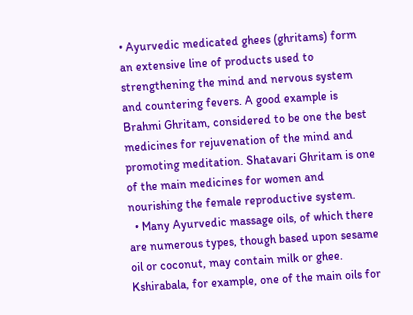• Ayurvedic medicated ghees (ghritams) form an extensive line of products used to strengthening the mind and nervous system and countering fevers. A good example is Brahmi Ghritam, considered to be one the best medicines for rejuvenation of the mind and promoting meditation. Shatavari Ghritam is one of the main medicines for women and nourishing the female reproductive system.
  • Many Ayurvedic massage oils, of which there are numerous types, though based upon sesame oil or coconut, may contain milk or ghee. Kshirabala, for example, one of the main oils for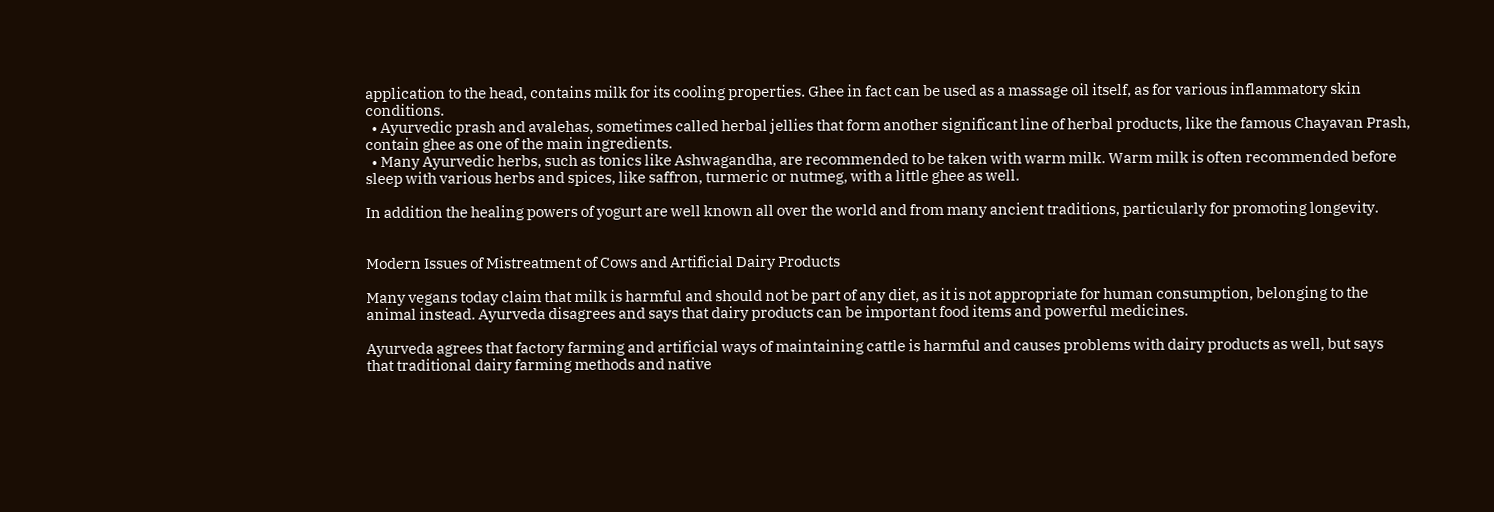application to the head, contains milk for its cooling properties. Ghee in fact can be used as a massage oil itself, as for various inflammatory skin conditions.
  • Ayurvedic prash and avalehas, sometimes called herbal jellies that form another significant line of herbal products, like the famous Chayavan Prash, contain ghee as one of the main ingredients.
  • Many Ayurvedic herbs, such as tonics like Ashwagandha, are recommended to be taken with warm milk. Warm milk is often recommended before sleep with various herbs and spices, like saffron, turmeric or nutmeg, with a little ghee as well.

In addition the healing powers of yogurt are well known all over the world and from many ancient traditions, particularly for promoting longevity.


Modern Issues of Mistreatment of Cows and Artificial Dairy Products

Many vegans today claim that milk is harmful and should not be part of any diet, as it is not appropriate for human consumption, belonging to the animal instead. Ayurveda disagrees and says that dairy products can be important food items and powerful medicines.

Ayurveda agrees that factory farming and artificial ways of maintaining cattle is harmful and causes problems with dairy products as well, but says that traditional dairy farming methods and native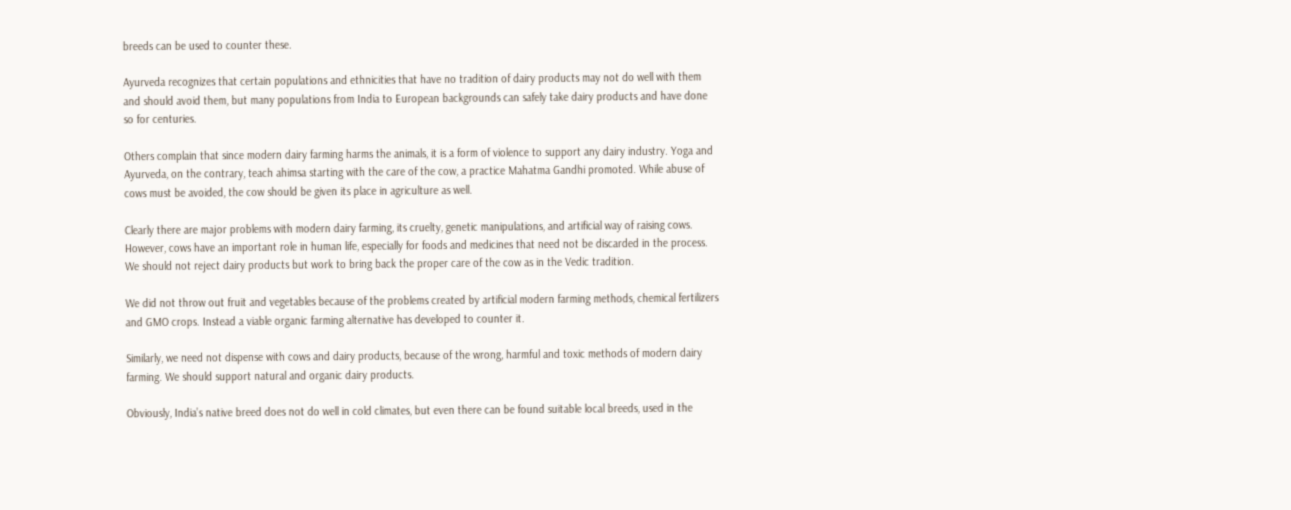breeds can be used to counter these.

Ayurveda recognizes that certain populations and ethnicities that have no tradition of dairy products may not do well with them and should avoid them, but many populations from India to European backgrounds can safely take dairy products and have done so for centuries.

Others complain that since modern dairy farming harms the animals, it is a form of violence to support any dairy industry. Yoga and Ayurveda, on the contrary, teach ahimsa starting with the care of the cow, a practice Mahatma Gandhi promoted. While abuse of cows must be avoided, the cow should be given its place in agriculture as well.

Clearly there are major problems with modern dairy farming, its cruelty, genetic manipulations, and artificial way of raising cows. However, cows have an important role in human life, especially for foods and medicines that need not be discarded in the process. We should not reject dairy products but work to bring back the proper care of the cow as in the Vedic tradition.

We did not throw out fruit and vegetables because of the problems created by artificial modern farming methods, chemical fertilizers and GMO crops. Instead a viable organic farming alternative has developed to counter it.

Similarly, we need not dispense with cows and dairy products, because of the wrong, harmful and toxic methods of modern dairy farming. We should support natural and organic dairy products.

Obviously, India’s native breed does not do well in cold climates, but even there can be found suitable local breeds, used in the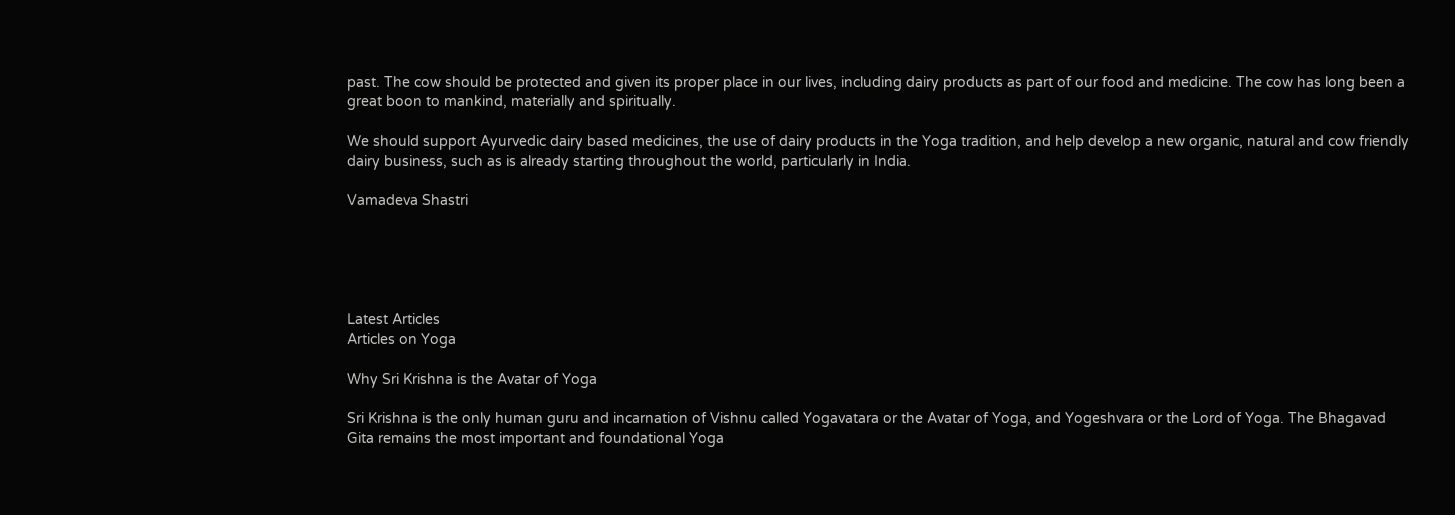past. The cow should be protected and given its proper place in our lives, including dairy products as part of our food and medicine. The cow has long been a great boon to mankind, materially and spiritually.

We should support Ayurvedic dairy based medicines, the use of dairy products in the Yoga tradition, and help develop a new organic, natural and cow friendly dairy business, such as is already starting throughout the world, particularly in India.

Vamadeva Shastri





Latest Articles
Articles on Yoga

Why Sri Krishna is the Avatar of Yoga

Sri Krishna is the only human guru and incarnation of Vishnu called Yogavatara or the Avatar of Yoga, and Yogeshvara or the Lord of Yoga. The Bhagavad Gita remains the most important and foundational Yoga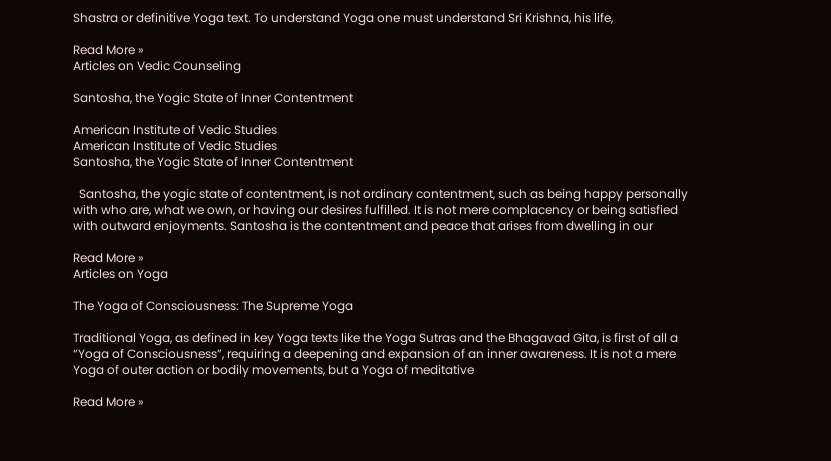Shastra or definitive Yoga text. To understand Yoga one must understand Sri Krishna, his life,

Read More »
Articles on Vedic Counseling

Santosha, the Yogic State of Inner Contentment

American Institute of Vedic Studies
American Institute of Vedic Studies
Santosha, the Yogic State of Inner Contentment

  Santosha, the yogic state of contentment, is not ordinary contentment, such as being happy personally with who are, what we own, or having our desires fulfilled. It is not mere complacency or being satisfied with outward enjoyments. Santosha is the contentment and peace that arises from dwelling in our

Read More »
Articles on Yoga

The Yoga of Consciousness: The Supreme Yoga

Traditional Yoga, as defined in key Yoga texts like the Yoga Sutras and the Bhagavad Gita, is first of all a “Yoga of Consciousness”, requiring a deepening and expansion of an inner awareness. It is not a mere Yoga of outer action or bodily movements, but a Yoga of meditative

Read More »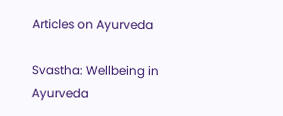Articles on Ayurveda

Svastha: Wellbeing in Ayurveda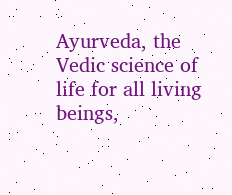Ayurveda, the Vedic science of life for all living beings,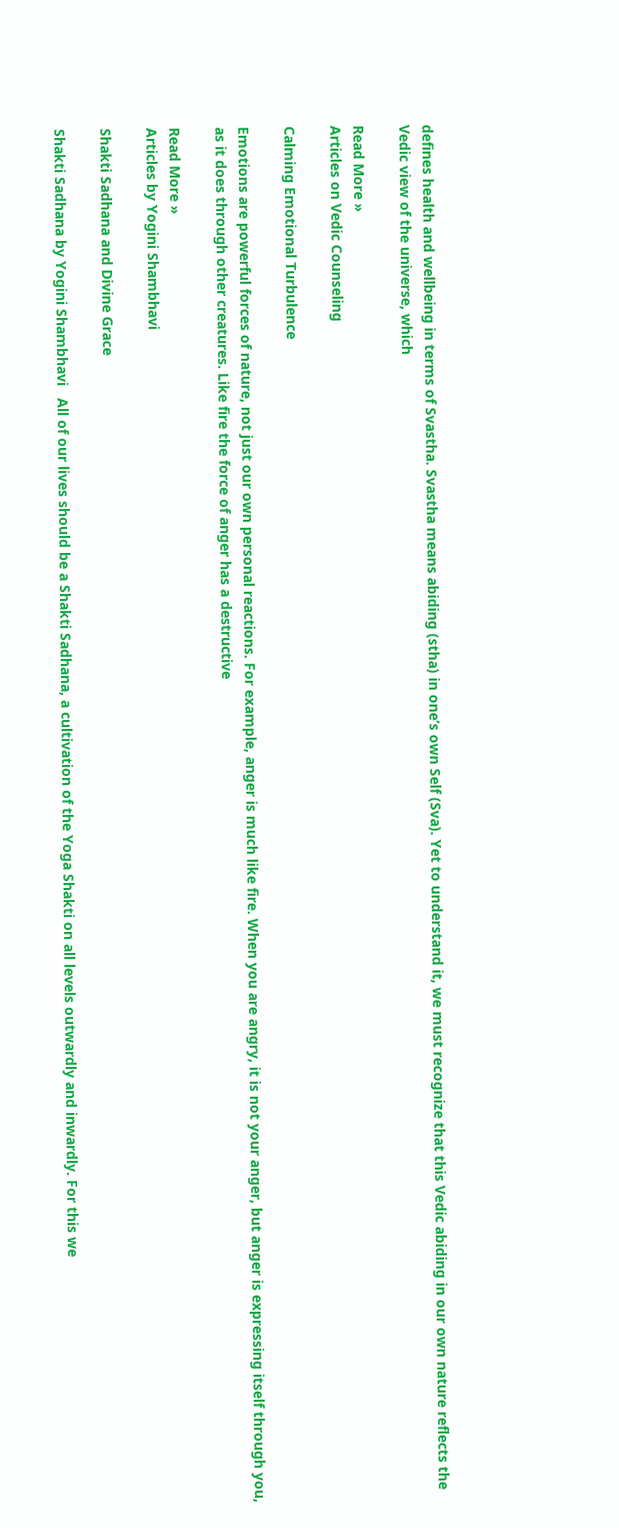defines health and wellbeing in terms of Svastha. Svastha means abiding (stha) in one’s own Self (Sva). Yet to understand it, we must recognize that this Vedic abiding in our own nature reflects the Vedic view of the universe, which

Read More »
Articles on Vedic Counseling

Calming Emotional Turbulence

Emotions are powerful forces of nature, not just our own personal reactions. For example, anger is much like fire. When you are angry, it is not your anger, but anger is expressing itself through you, as it does through other creatures. Like fire the force of anger has a destructive

Read More »
Articles by Yogini Shambhavi

Shakti Sadhana and Divine Grace

Shakti Sadhana by Yogini Shambhavi   All of our lives should be a Shakti Sadhana, a cultivation of the Yoga Shakti on all levels outwardly and inwardly. For this we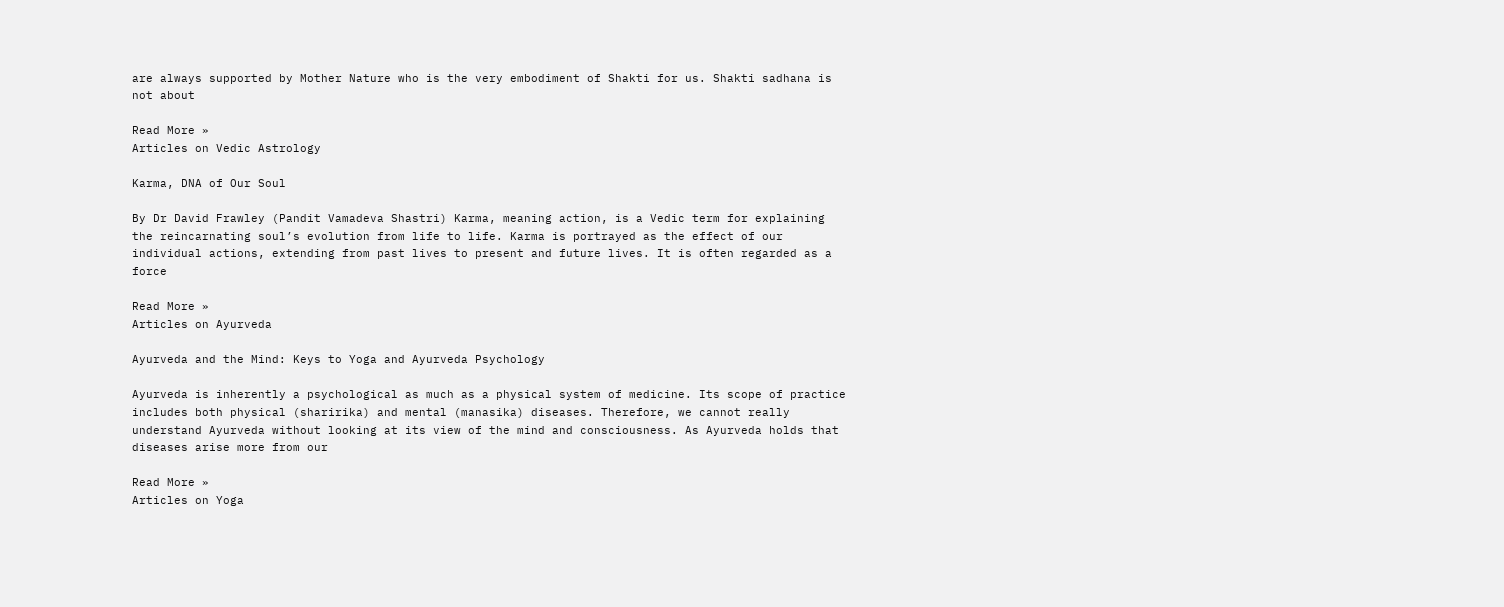are always supported by Mother Nature who is the very embodiment of Shakti for us. Shakti sadhana is not about

Read More »
Articles on Vedic Astrology

Karma, DNA of Our Soul

By Dr David Frawley (Pandit Vamadeva Shastri) Karma, meaning action, is a Vedic term for explaining the reincarnating soul’s evolution from life to life. Karma is portrayed as the effect of our individual actions, extending from past lives to present and future lives. It is often regarded as a force

Read More »
Articles on Ayurveda

Ayurveda and the Mind: Keys to Yoga and Ayurveda Psychology

Ayurveda is inherently a psychological as much as a physical system of medicine. Its scope of practice includes both physical (sharirika) and mental (manasika) diseases. Therefore, we cannot really understand Ayurveda without looking at its view of the mind and consciousness. As Ayurveda holds that diseases arise more from our

Read More »
Articles on Yoga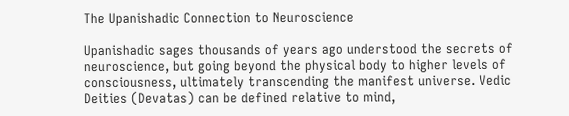The Upanishadic Connection to Neuroscience

Upanishadic sages thousands of years ago understood the secrets of neuroscience, but going beyond the physical body to higher levels of consciousness, ultimately transcending the manifest universe. Vedic Deities (Devatas) can be defined relative to mind,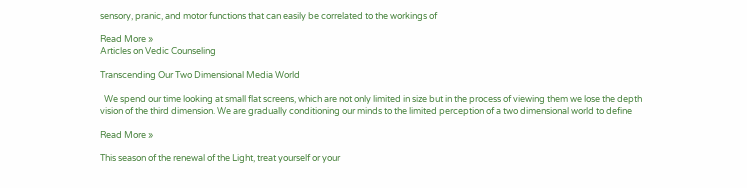sensory, pranic, and motor functions that can easily be correlated to the workings of

Read More »
Articles on Vedic Counseling

Transcending Our Two Dimensional Media World

  We spend our time looking at small flat screens, which are not only limited in size but in the process of viewing them we lose the depth vision of the third dimension. We are gradually conditioning our minds to the limited perception of a two dimensional world to define

Read More »

This season of the renewal of the Light, treat yourself or your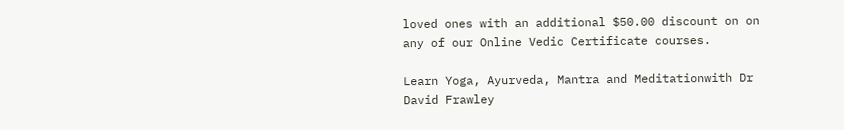loved ones with an additional $50.00 discount on on any of our Online Vedic Certificate courses.

Learn Yoga, Ayurveda, Mantra and Meditationwith Dr David Frawley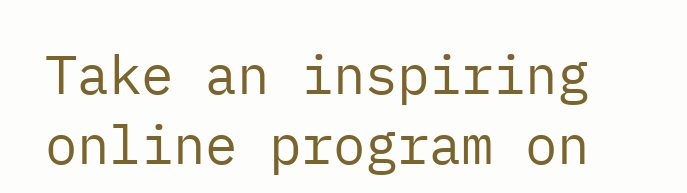Take an inspiring online program on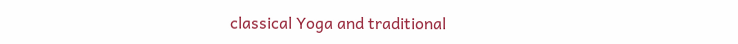classical Yoga and traditional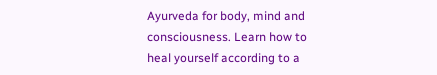Ayurveda for body, mind and consciousness. Learn how to heal yourself according to a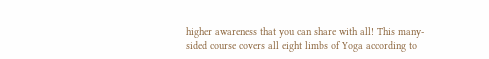higher awareness that you can share with all! This many-sided course covers all eight limbs of Yoga according to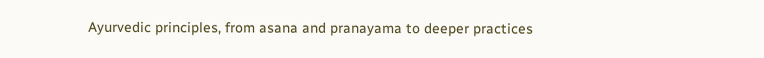Ayurvedic principles, from asana and pranayama to deeper practices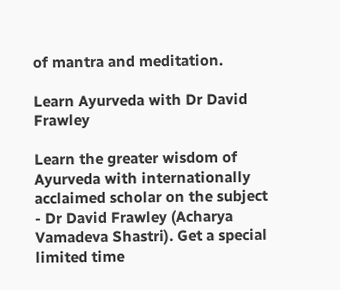of mantra and meditation.

Learn Ayurveda with Dr David Frawley

Learn the greater wisdom of Ayurveda with internationally acclaimed scholar on the subject - Dr David Frawley (Acharya Vamadeva Shastri). Get a special limited time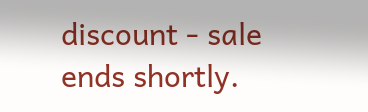discount - sale ends shortly.